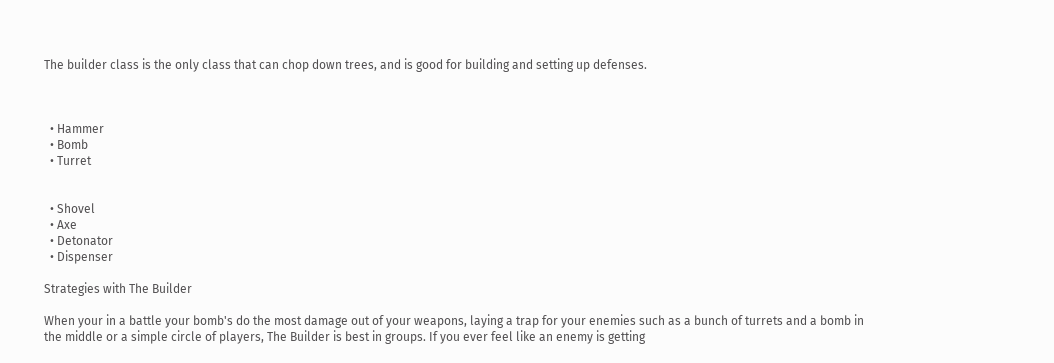The builder class is the only class that can chop down trees, and is good for building and setting up defenses.



  • Hammer
  • Bomb
  • Turret


  • Shovel
  • Axe
  • Detonator
  • Dispenser

Strategies with The Builder

When your in a battle your bomb's do the most damage out of your weapons, laying a trap for your enemies such as a bunch of turrets and a bomb in the middle or a simple circle of players, The Builder is best in groups. If you ever feel like an enemy is getting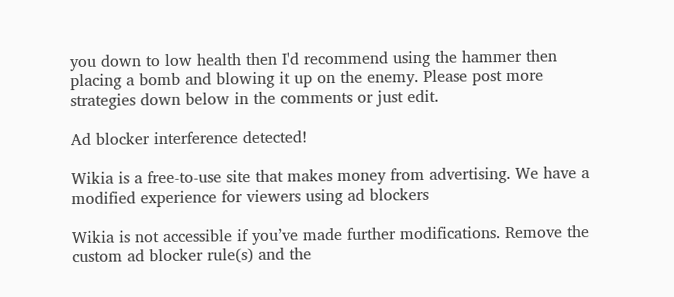you down to low health then I'd recommend using the hammer then placing a bomb and blowing it up on the enemy. Please post more strategies down below in the comments or just edit.

Ad blocker interference detected!

Wikia is a free-to-use site that makes money from advertising. We have a modified experience for viewers using ad blockers

Wikia is not accessible if you’ve made further modifications. Remove the custom ad blocker rule(s) and the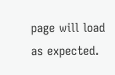page will load as expected.